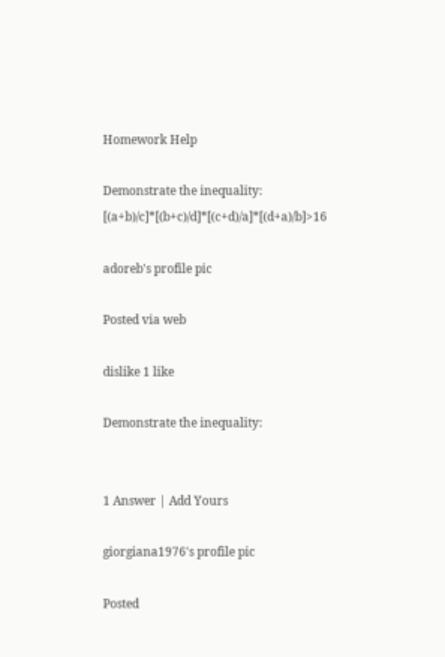Homework Help

Demonstrate the inequality: [(a+b)/c]*[(b+c)/d]*[(c+d)/a]*[(d+a)/b]>16

adoreb's profile pic

Posted via web

dislike 1 like

Demonstrate the inequality:


1 Answer | Add Yours

giorgiana1976's profile pic

Posted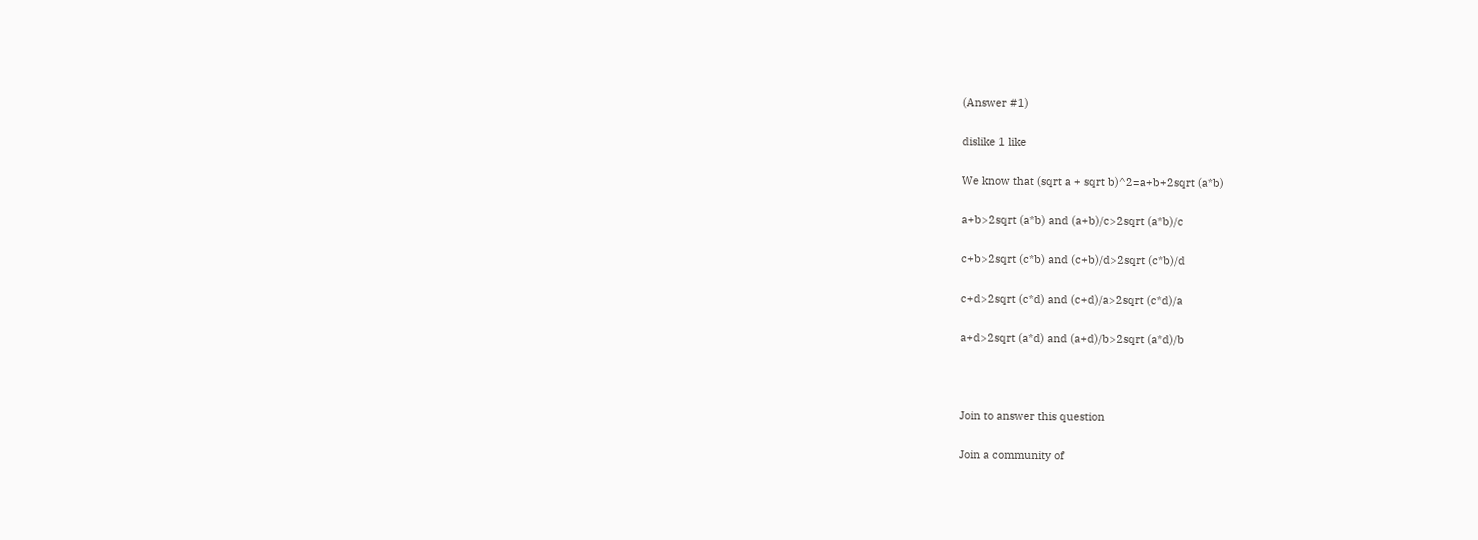(Answer #1)

dislike 1 like

We know that (sqrt a + sqrt b)^2=a+b+2sqrt (a*b)

a+b>2sqrt (a*b) and (a+b)/c>2sqrt (a*b)/c

c+b>2sqrt (c*b) and (c+b)/d>2sqrt (c*b)/d

c+d>2sqrt (c*d) and (c+d)/a>2sqrt (c*d)/a

a+d>2sqrt (a*d) and (a+d)/b>2sqrt (a*d)/b



Join to answer this question

Join a community of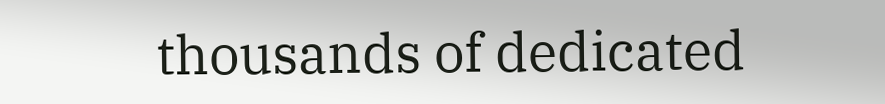thousands of dedicated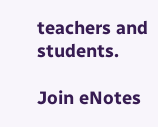teachers and students.

Join eNotes